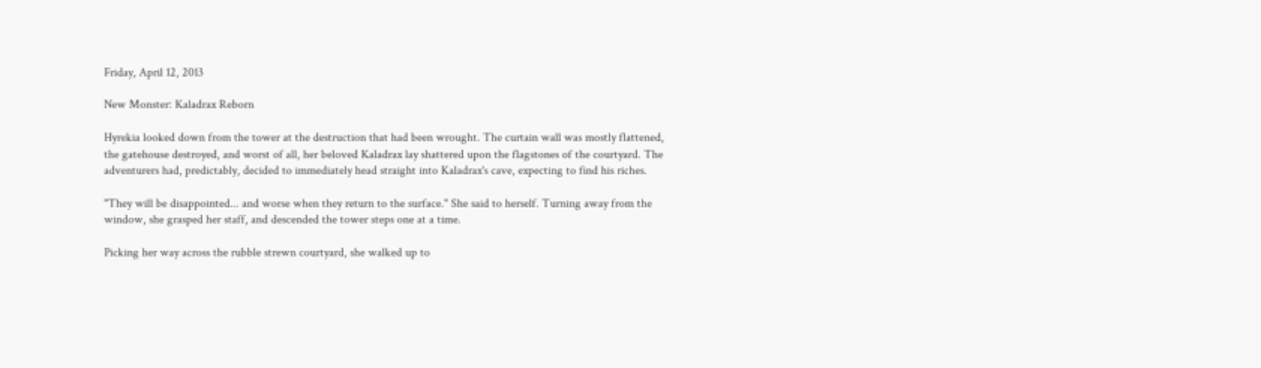Friday, April 12, 2013

New Monster: Kaladrax Reborn

Hyrekia looked down from the tower at the destruction that had been wrought. The curtain wall was mostly flattened, the gatehouse destroyed, and worst of all, her beloved Kaladrax lay shattered upon the flagstones of the courtyard. The adventurers had, predictably, decided to immediately head straight into Kaladrax's cave, expecting to find his riches.

"They will be disappointed... and worse when they return to the surface." She said to herself. Turning away from the window, she grasped her staff, and descended the tower steps one at a time.

Picking her way across the rubble strewn courtyard, she walked up to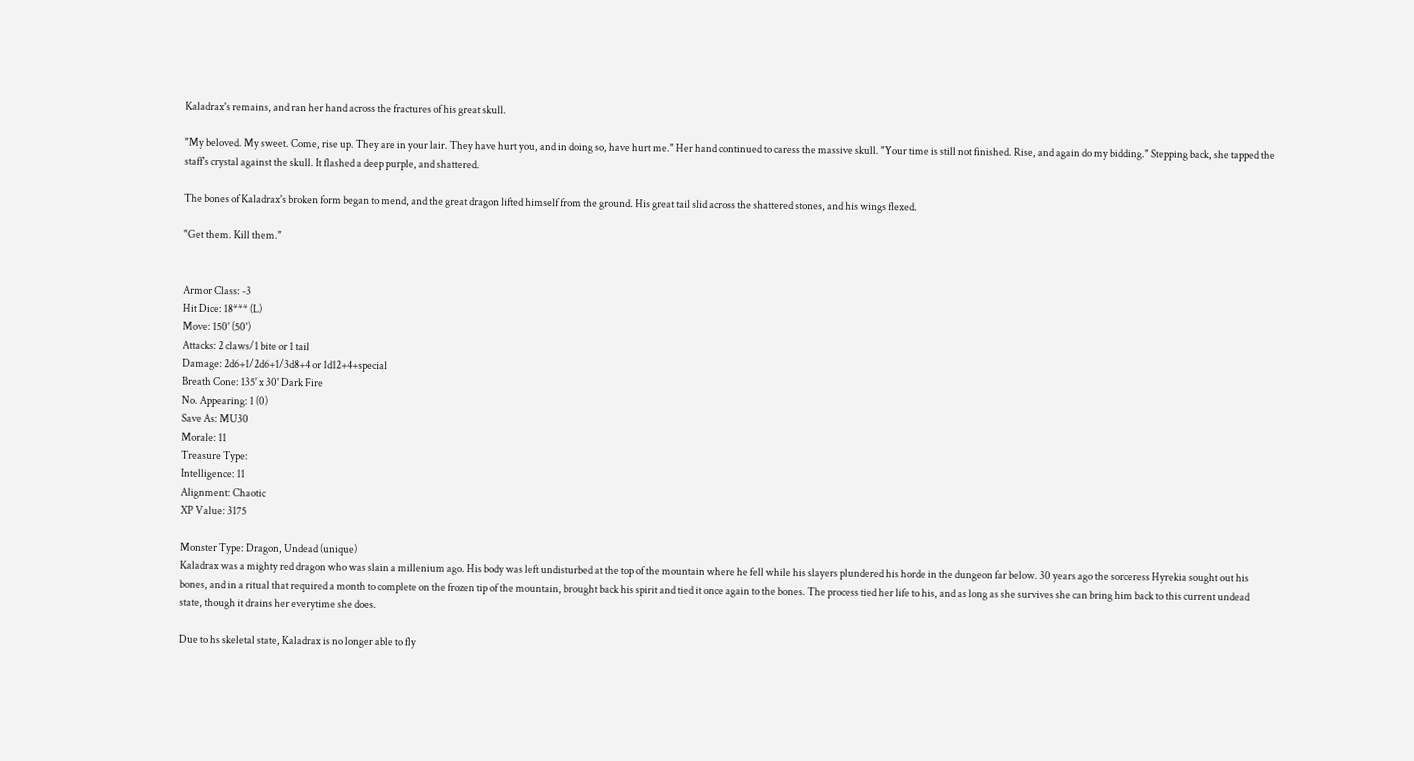Kaladrax's remains, and ran her hand across the fractures of his great skull.

"My beloved. My sweet. Come, rise up. They are in your lair. They have hurt you, and in doing so, have hurt me." Her hand continued to caress the massive skull. "Your time is still not finished. Rise, and again do my bidding." Stepping back, she tapped the staff's crystal against the skull. It flashed a deep purple, and shattered.

The bones of Kaladrax's broken form began to mend, and the great dragon lifted himself from the ground. His great tail slid across the shattered stones, and his wings flexed.

"Get them. Kill them."


Armor Class: -3
Hit Dice: 18*** (L)
Move: 150' (50')
Attacks: 2 claws/1 bite or 1 tail
Damage: 2d6+1/2d6+1/3d8+4 or 1d12+4+special
Breath Cone: 135' x 30' Dark Fire
No. Appearing: 1 (0)
Save As: MU30
Morale: 11
Treasure Type:
Intelligence: 11
Alignment: Chaotic
XP Value: 3175

Monster Type: Dragon, Undead (unique)
Kaladrax was a mighty red dragon who was slain a millenium ago. His body was left undisturbed at the top of the mountain where he fell while his slayers plundered his horde in the dungeon far below. 30 years ago the sorceress Hyrekia sought out his bones, and in a ritual that required a month to complete on the frozen tip of the mountain, brought back his spirit and tied it once again to the bones. The process tied her life to his, and as long as she survives she can bring him back to this current undead state, though it drains her everytime she does.

Due to hs skeletal state, Kaladrax is no longer able to fly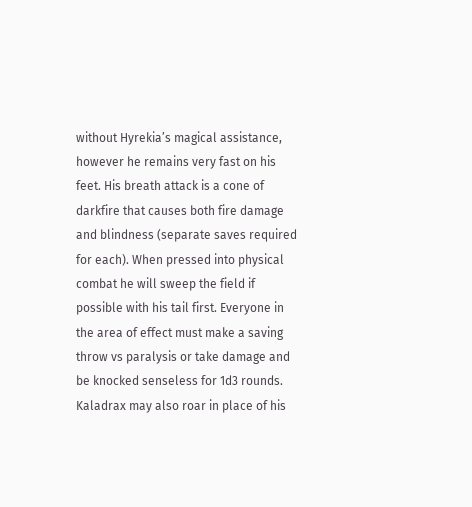without Hyrekia’s magical assistance, however he remains very fast on his feet. His breath attack is a cone of darkfire that causes both fire damage and blindness (separate saves required for each). When pressed into physical combat he will sweep the field if possible with his tail first. Everyone in the area of effect must make a saving throw vs paralysis or take damage and be knocked senseless for 1d3 rounds. Kaladrax may also roar in place of his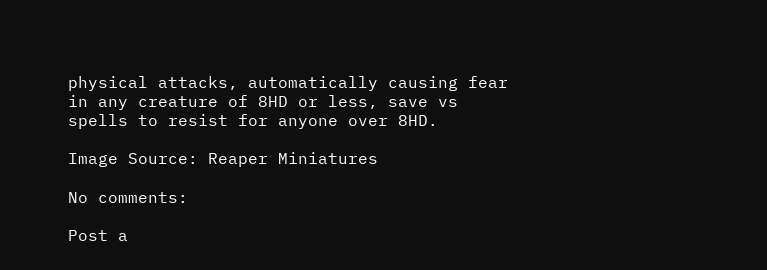physical attacks, automatically causing fear in any creature of 8HD or less, save vs spells to resist for anyone over 8HD.

Image Source: Reaper Miniatures

No comments:

Post a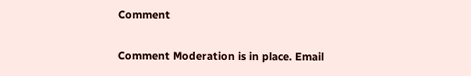Comment

Comment Moderation is in place. Email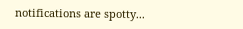notifications are spotty...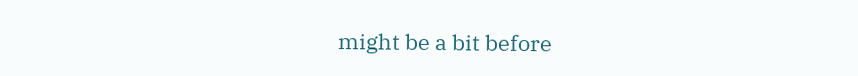might be a bit before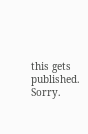this gets published. Sorry.